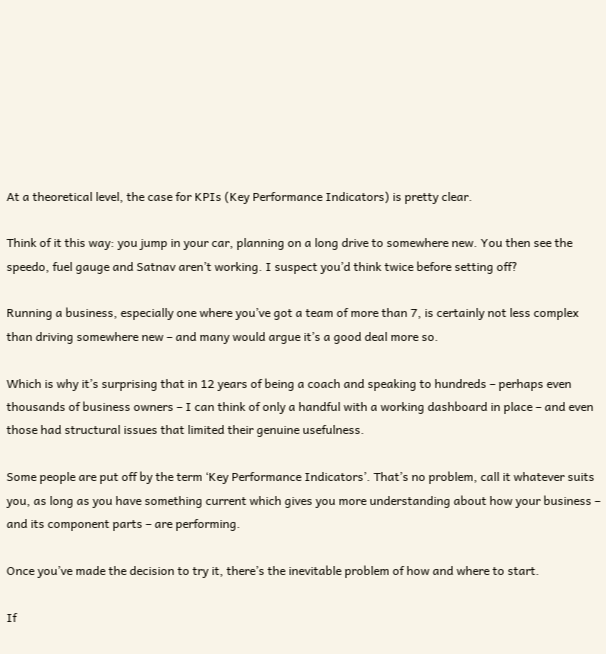At a theoretical level, the case for KPIs (Key Performance Indicators) is pretty clear.

Think of it this way: you jump in your car, planning on a long drive to somewhere new. You then see the speedo, fuel gauge and Satnav aren’t working. I suspect you’d think twice before setting off?

Running a business, especially one where you’ve got a team of more than 7, is certainly not less complex than driving somewhere new – and many would argue it’s a good deal more so.

Which is why it’s surprising that in 12 years of being a coach and speaking to hundreds – perhaps even thousands of business owners – I can think of only a handful with a working dashboard in place – and even those had structural issues that limited their genuine usefulness.

Some people are put off by the term ‘Key Performance Indicators’. That’s no problem, call it whatever suits you, as long as you have something current which gives you more understanding about how your business – and its component parts – are performing.

Once you’ve made the decision to try it, there’s the inevitable problem of how and where to start.

If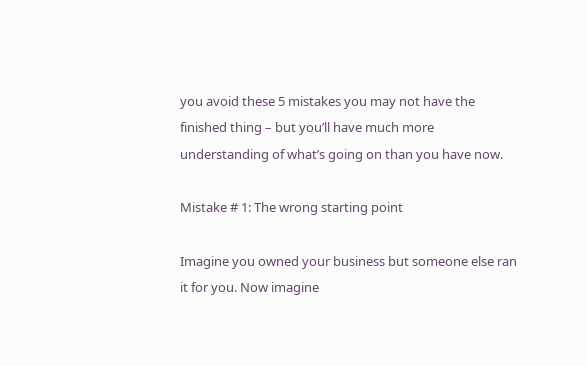you avoid these 5 mistakes you may not have the finished thing – but you’ll have much more understanding of what’s going on than you have now.

Mistake # 1: The wrong starting point

Imagine you owned your business but someone else ran it for you. Now imagine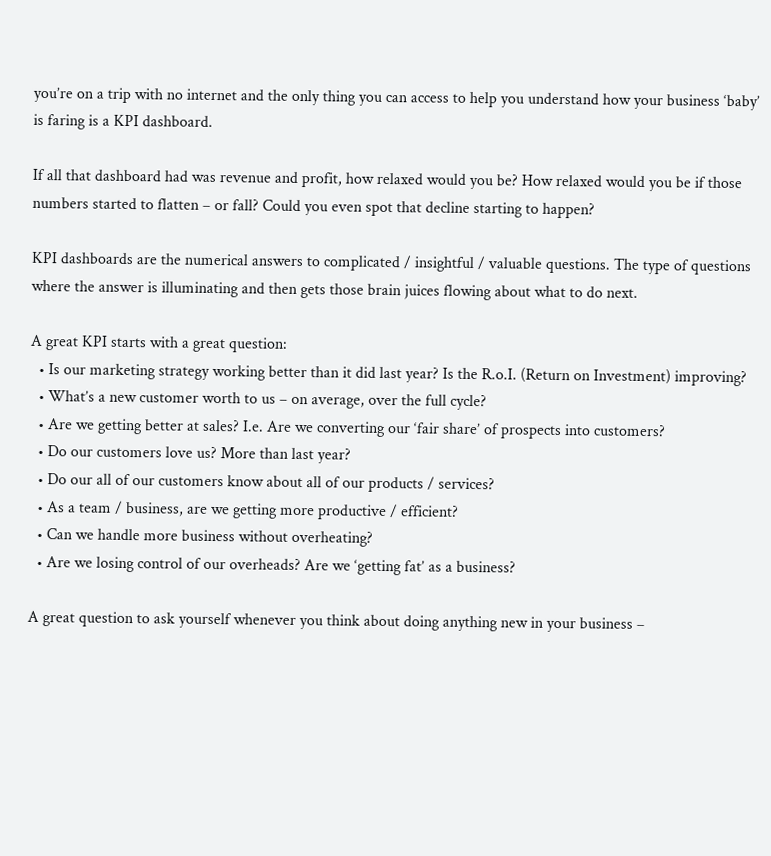you’re on a trip with no internet and the only thing you can access to help you understand how your business ‘baby’ is faring is a KPI dashboard.

If all that dashboard had was revenue and profit, how relaxed would you be? How relaxed would you be if those numbers started to flatten – or fall? Could you even spot that decline starting to happen?

KPI dashboards are the numerical answers to complicated / insightful / valuable questions. The type of questions where the answer is illuminating and then gets those brain juices flowing about what to do next.

A great KPI starts with a great question:
  • Is our marketing strategy working better than it did last year? Is the R.o.I. (Return on Investment) improving?
  • What’s a new customer worth to us – on average, over the full cycle?
  • Are we getting better at sales? I.e. Are we converting our ‘fair share’ of prospects into customers?
  • Do our customers love us? More than last year?
  • Do our all of our customers know about all of our products / services?
  • As a team / business, are we getting more productive / efficient?
  • Can we handle more business without overheating?
  • Are we losing control of our overheads? Are we ‘getting fat’ as a business?

A great question to ask yourself whenever you think about doing anything new in your business –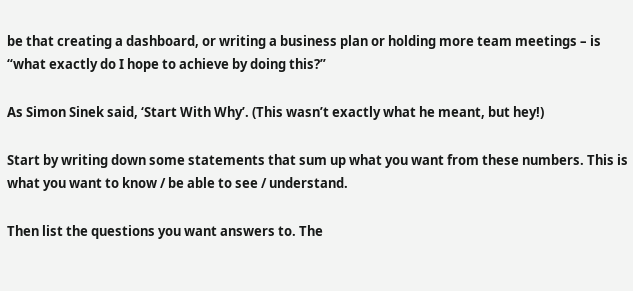be that creating a dashboard, or writing a business plan or holding more team meetings – is “what exactly do I hope to achieve by doing this?”

As Simon Sinek said, ‘Start With Why’. (This wasn’t exactly what he meant, but hey!)

Start by writing down some statements that sum up what you want from these numbers. This is what you want to know / be able to see / understand.

Then list the questions you want answers to. The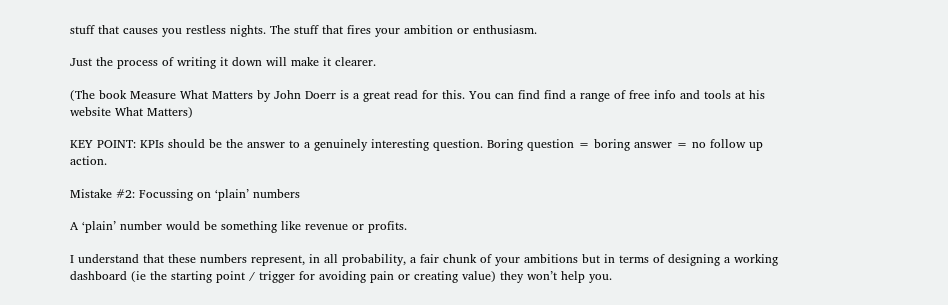stuff that causes you restless nights. The stuff that fires your ambition or enthusiasm.

Just the process of writing it down will make it clearer.

(The book Measure What Matters by John Doerr is a great read for this. You can find find a range of free info and tools at his website What Matters)

KEY POINT: KPIs should be the answer to a genuinely interesting question. Boring question = boring answer = no follow up action.

Mistake #2: Focussing on ‘plain’ numbers

A ‘plain’ number would be something like revenue or profits.

I understand that these numbers represent, in all probability, a fair chunk of your ambitions but in terms of designing a working dashboard (ie the starting point / trigger for avoiding pain or creating value) they won’t help you.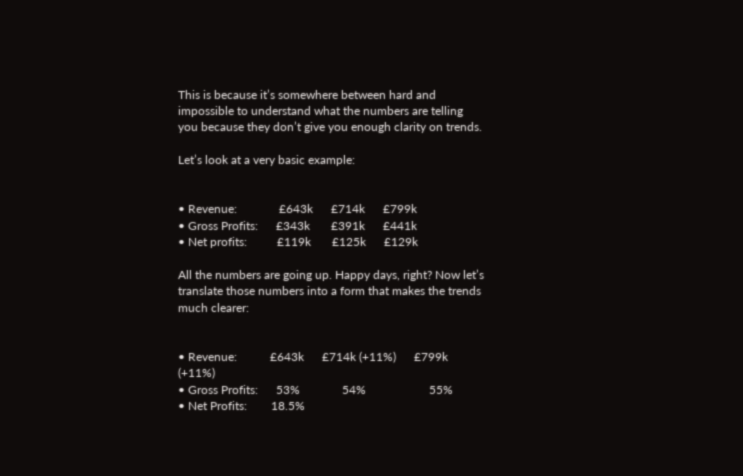This is because it’s somewhere between hard and impossible to understand what the numbers are telling you because they don’t give you enough clarity on trends.

Let’s look at a very basic example:


• Revenue:              £643k      £714k      £799k
• Gross Profits:      £343k       £391k      £441k
• Net profits:          £119k       £125k      £129k

All the numbers are going up. Happy days, right? Now let’s translate those numbers into a form that makes the trends much clearer:


• Revenue:           £643k      £714k (+11%)      £799k (+11%)
• Gross Profits:      53%              54%                     55%
• Net Profits:        18.5%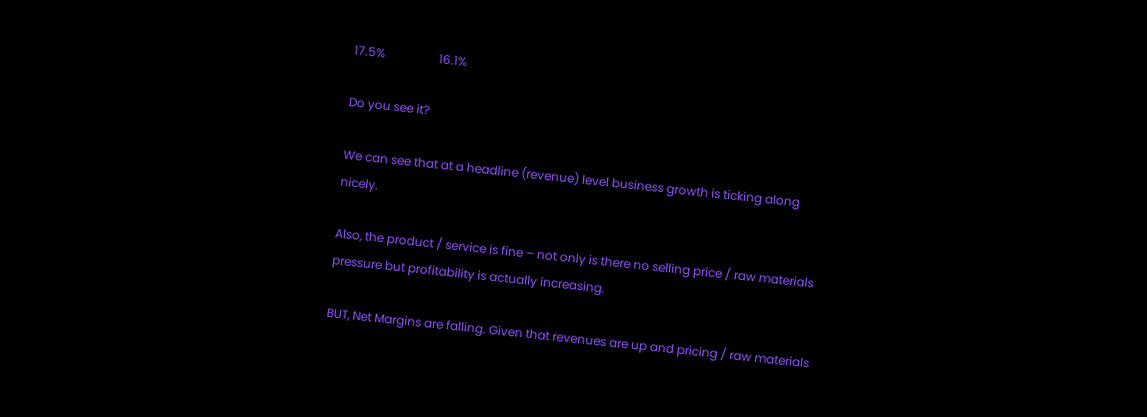17.5%                  16.1%

Do you see it?

We can see that at a headline (revenue) level business growth is ticking along nicely.

Also, the product / service is fine – not only is there no selling price / raw materials pressure but profitability is actually increasing.

BUT, Net Margins are falling. Given that revenues are up and pricing / raw materials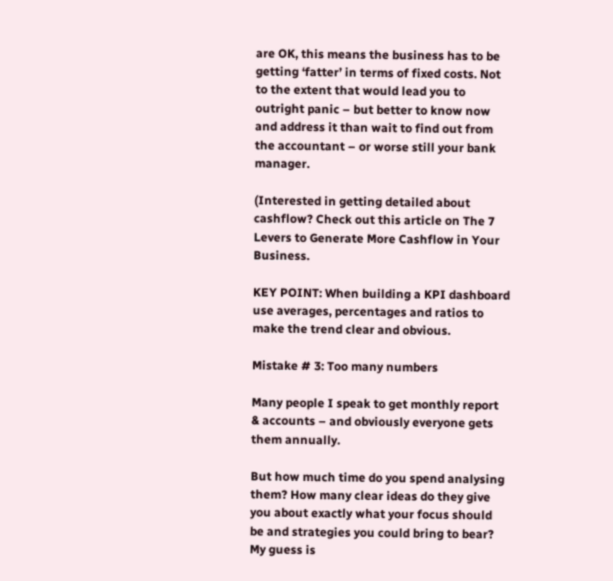are OK, this means the business has to be getting ‘fatter’ in terms of fixed costs. Not to the extent that would lead you to outright panic – but better to know now and address it than wait to find out from the accountant – or worse still your bank manager.

(Interested in getting detailed about cashflow? Check out this article on The 7 Levers to Generate More Cashflow in Your Business.

KEY POINT: When building a KPI dashboard use averages, percentages and ratios to make the trend clear and obvious.

Mistake # 3: Too many numbers

Many people I speak to get monthly report & accounts – and obviously everyone gets them annually.

But how much time do you spend analysing them? How many clear ideas do they give you about exactly what your focus should be and strategies you could bring to bear? My guess is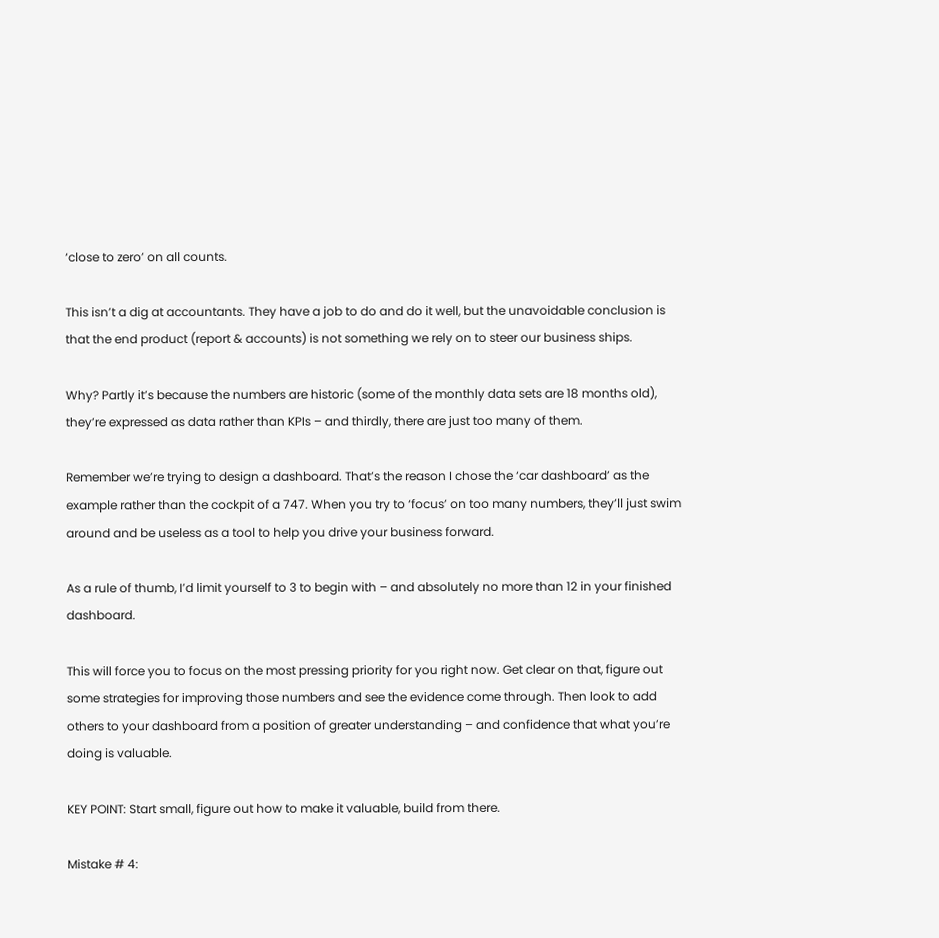‘close to zero’ on all counts.

This isn’t a dig at accountants. They have a job to do and do it well, but the unavoidable conclusion is that the end product (report & accounts) is not something we rely on to steer our business ships.

Why? Partly it’s because the numbers are historic (some of the monthly data sets are 18 months old), they’re expressed as data rather than KPIs – and thirdly, there are just too many of them.

Remember we’re trying to design a dashboard. That’s the reason I chose the ‘car dashboard’ as the example rather than the cockpit of a 747. When you try to ‘focus’ on too many numbers, they’ll just swim around and be useless as a tool to help you drive your business forward.

As a rule of thumb, I’d limit yourself to 3 to begin with – and absolutely no more than 12 in your finished dashboard.

This will force you to focus on the most pressing priority for you right now. Get clear on that, figure out some strategies for improving those numbers and see the evidence come through. Then look to add others to your dashboard from a position of greater understanding – and confidence that what you’re doing is valuable.

KEY POINT: Start small, figure out how to make it valuable, build from there.

Mistake # 4: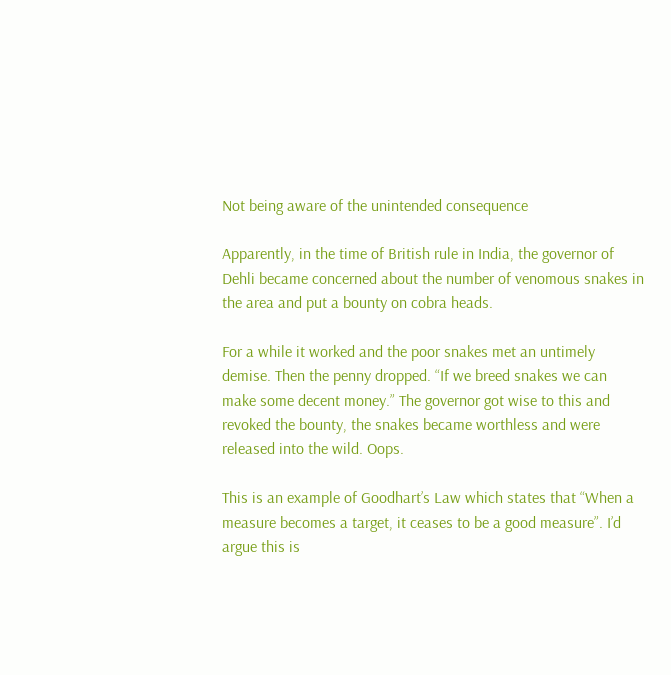Not being aware of the unintended consequence

Apparently, in the time of British rule in India, the governor of Dehli became concerned about the number of venomous snakes in the area and put a bounty on cobra heads.

For a while it worked and the poor snakes met an untimely demise. Then the penny dropped. “If we breed snakes we can make some decent money.” The governor got wise to this and revoked the bounty, the snakes became worthless and were released into the wild. Oops.

This is an example of Goodhart’s Law which states that “When a measure becomes a target, it ceases to be a good measure”. I’d argue this is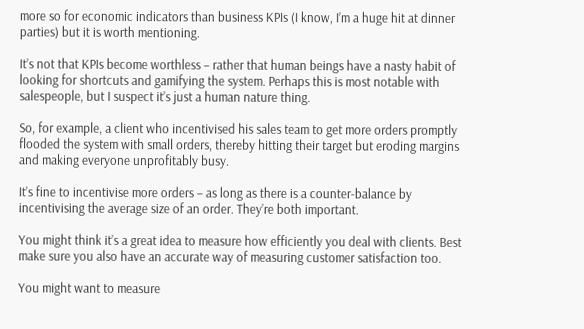more so for economic indicators than business KPIs (I know, I’m a huge hit at dinner parties) but it is worth mentioning.

It’s not that KPIs become worthless – rather that human beings have a nasty habit of looking for shortcuts and gamifying the system. Perhaps this is most notable with salespeople, but I suspect it’s just a human nature thing.

So, for example, a client who incentivised his sales team to get more orders promptly flooded the system with small orders, thereby hitting their target but eroding margins and making everyone unprofitably busy.

It’s fine to incentivise more orders – as long as there is a counter-balance by incentivising the average size of an order. They’re both important.

You might think it’s a great idea to measure how efficiently you deal with clients. Best make sure you also have an accurate way of measuring customer satisfaction too.

You might want to measure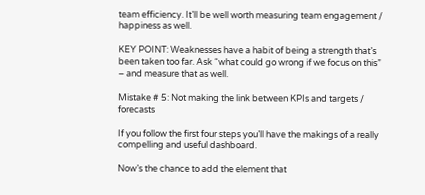team efficiency. It’ll be well worth measuring team engagement / happiness as well.

KEY POINT: Weaknesses have a habit of being a strength that’s been taken too far. Ask “what could go wrong if we focus on this” – and measure that as well.

Mistake # 5: Not making the link between KPIs and targets / forecasts

If you follow the first four steps you’ll have the makings of a really compelling and useful dashboard.

Now’s the chance to add the element that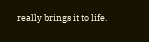really brings it to life.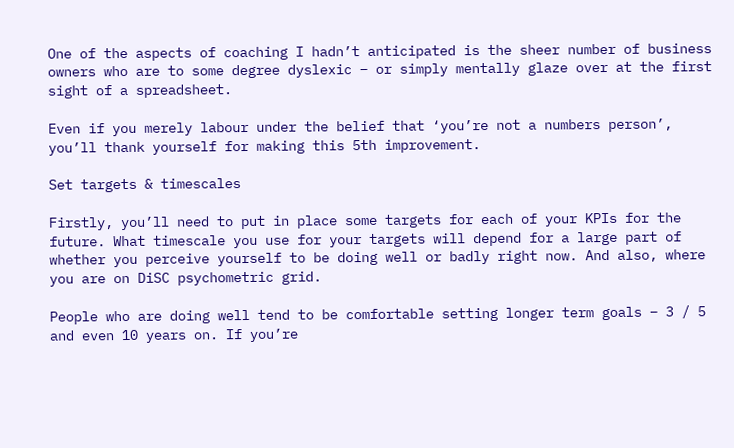One of the aspects of coaching I hadn’t anticipated is the sheer number of business owners who are to some degree dyslexic – or simply mentally glaze over at the first sight of a spreadsheet.

Even if you merely labour under the belief that ‘you’re not a numbers person’, you’ll thank yourself for making this 5th improvement.

Set targets & timescales

Firstly, you’ll need to put in place some targets for each of your KPIs for the future. What timescale you use for your targets will depend for a large part of whether you perceive yourself to be doing well or badly right now. And also, where you are on DiSC psychometric grid.

People who are doing well tend to be comfortable setting longer term goals – 3 / 5 and even 10 years on. If you’re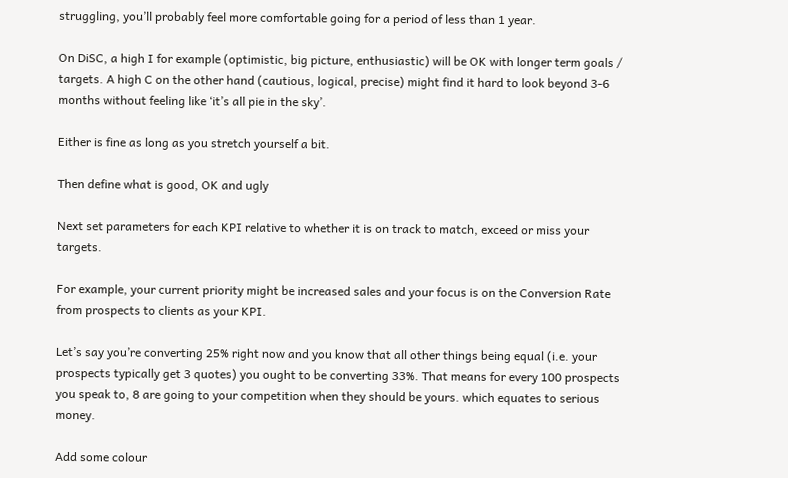struggling, you’ll probably feel more comfortable going for a period of less than 1 year.

On DiSC, a high I for example (optimistic, big picture, enthusiastic) will be OK with longer term goals / targets. A high C on the other hand (cautious, logical, precise) might find it hard to look beyond 3-6 months without feeling like ‘it’s all pie in the sky’.

Either is fine as long as you stretch yourself a bit.

Then define what is good, OK and ugly

Next set parameters for each KPI relative to whether it is on track to match, exceed or miss your targets.

For example, your current priority might be increased sales and your focus is on the Conversion Rate from prospects to clients as your KPI.

Let’s say you’re converting 25% right now and you know that all other things being equal (i.e. your prospects typically get 3 quotes) you ought to be converting 33%. That means for every 100 prospects you speak to, 8 are going to your competition when they should be yours. which equates to serious money.

Add some colour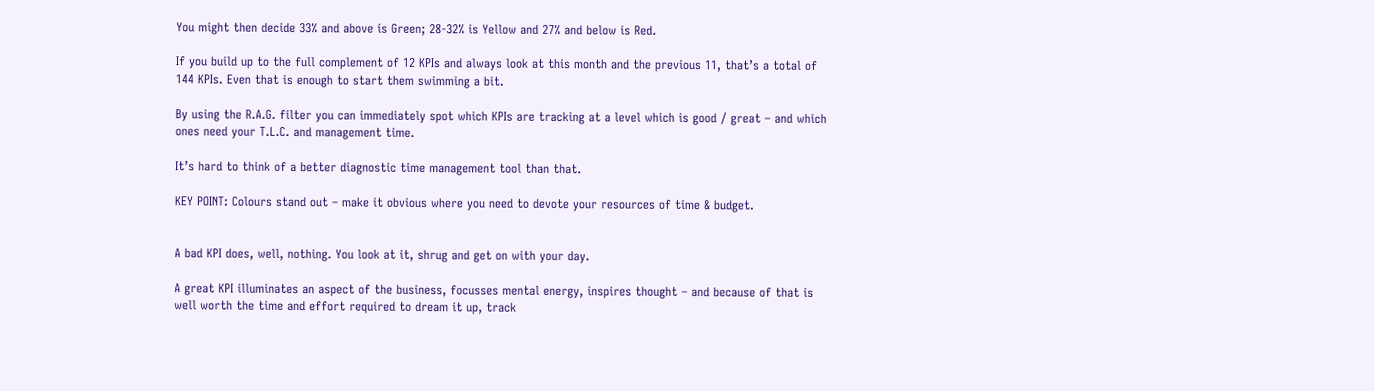You might then decide 33% and above is Green; 28-32% is Yellow and 27% and below is Red.

If you build up to the full complement of 12 KPIs and always look at this month and the previous 11, that’s a total of 144 KPIs. Even that is enough to start them swimming a bit.

By using the R.A.G. filter you can immediately spot which KPIs are tracking at a level which is good / great – and which ones need your T.L.C. and management time.

It’s hard to think of a better diagnostic time management tool than that.

KEY POINT: Colours stand out – make it obvious where you need to devote your resources of time & budget.


A bad KPI does, well, nothing. You look at it, shrug and get on with your day.

A great KPI illuminates an aspect of the business, focusses mental energy, inspires thought – and because of that is well worth the time and effort required to dream it up, track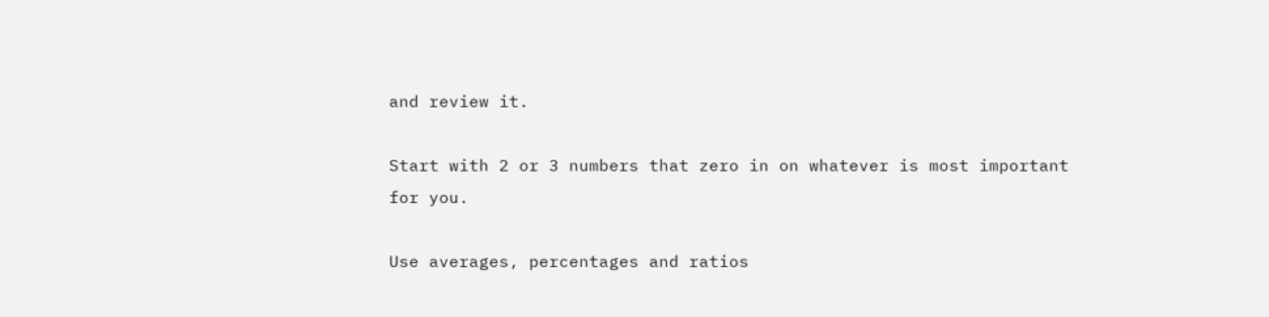and review it.

Start with 2 or 3 numbers that zero in on whatever is most important for you.

Use averages, percentages and ratios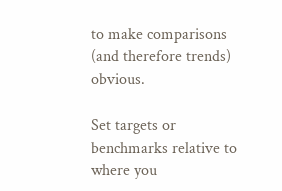to make comparisons (and therefore trends) obvious.

Set targets or benchmarks relative to where you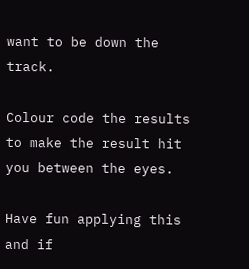want to be down the track.

Colour code the results to make the result hit you between the eyes.

Have fun applying this and if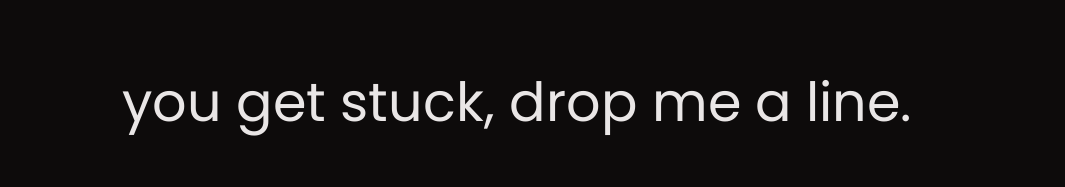you get stuck, drop me a line.